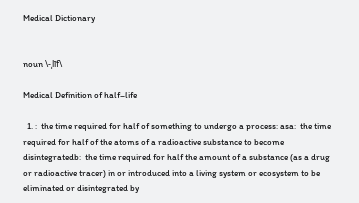Medical Dictionary


noun \-ˌlīf\

Medical Definition of half–life

  1. :  the time required for half of something to undergo a process: asa:  the time required for half of the atoms of a radioactive substance to become disintegratedb:  the time required for half the amount of a substance (as a drug or radioactive tracer) in or introduced into a living system or ecosystem to be eliminated or disintegrated by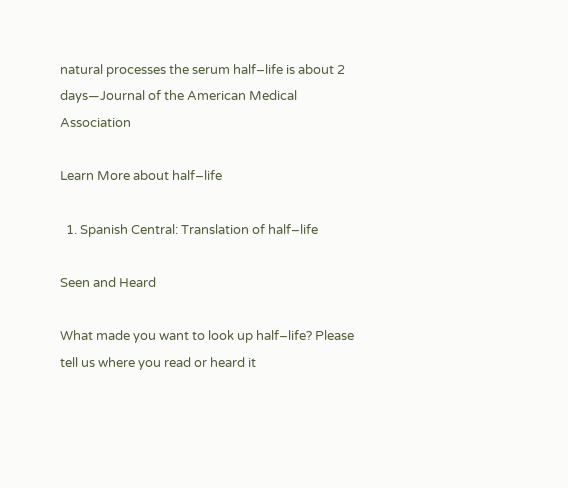natural processes the serum half–life is about 2 days—Journal of the American Medical Association

Learn More about half–life

  1. Spanish Central: Translation of half–life

Seen and Heard

What made you want to look up half–life? Please tell us where you read or heard it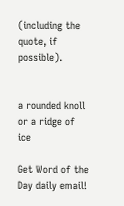(including the quote, if possible).


a rounded knoll or a ridge of ice

Get Word of the Day daily email!